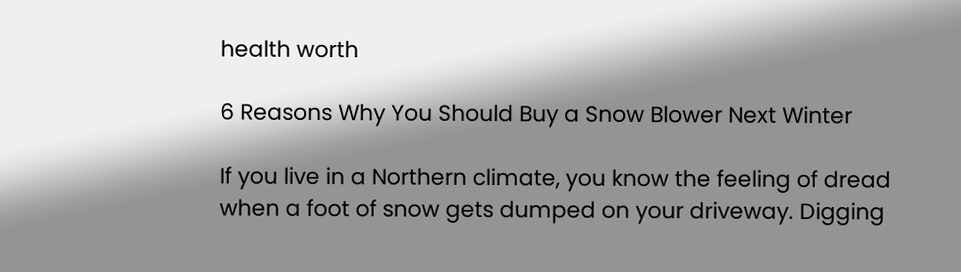health worth

6 Reasons Why You Should Buy a Snow Blower Next Winter

If you live in a Northern climate, you know the feeling of dread when a foot of snow gets dumped on your driveway. Digging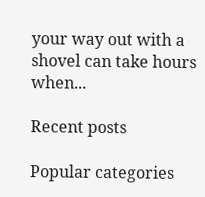your way out with a shovel can take hours when...

Recent posts

Popular categories